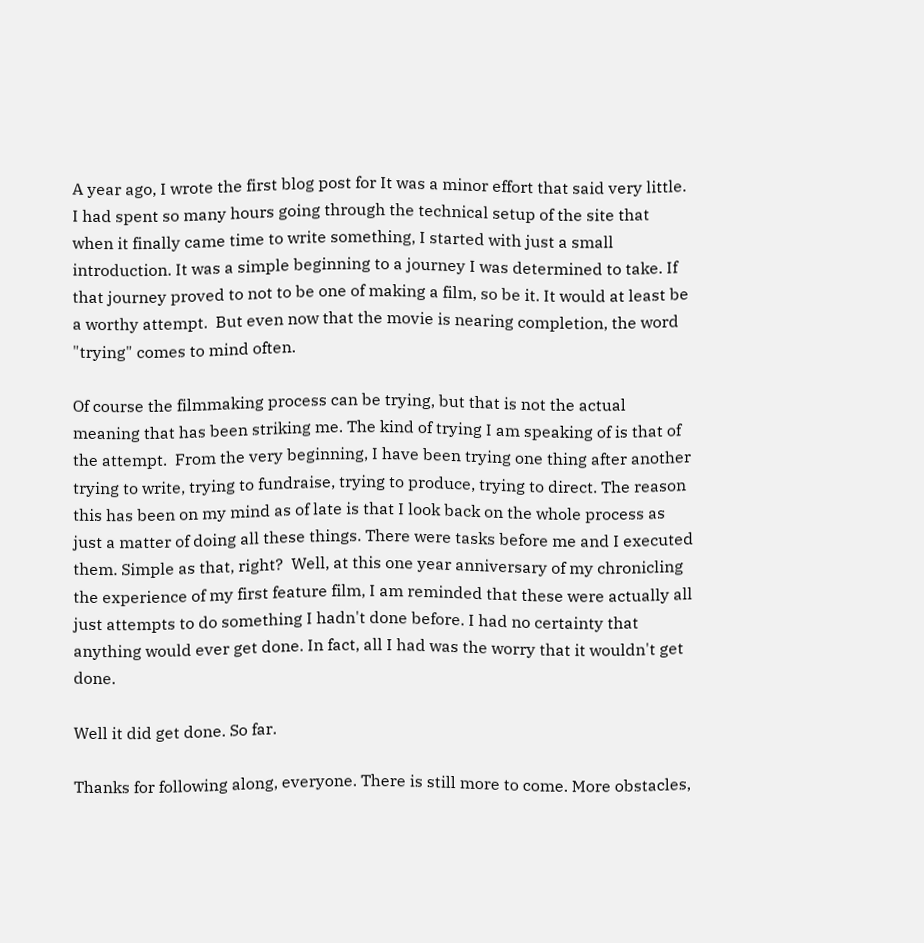A year ago, I wrote the first blog post for It was a minor effort that said very little. I had spent so many hours going through the technical setup of the site that when it finally came time to write something, I started with just a small introduction. It was a simple beginning to a journey I was determined to take. If that journey proved to not to be one of making a film, so be it. It would at least be a worthy attempt.  But even now that the movie is nearing completion, the word "trying" comes to mind often.

Of course the filmmaking process can be trying, but that is not the actual meaning that has been striking me. The kind of trying I am speaking of is that of the attempt.  From the very beginning, I have been trying one thing after another trying to write, trying to fundraise, trying to produce, trying to direct. The reason this has been on my mind as of late is that I look back on the whole process as just a matter of doing all these things. There were tasks before me and I executed them. Simple as that, right?  Well, at this one year anniversary of my chronicling the experience of my first feature film, I am reminded that these were actually all just attempts to do something I hadn't done before. I had no certainty that anything would ever get done. In fact, all I had was the worry that it wouldn't get done.

Well it did get done. So far.

Thanks for following along, everyone. There is still more to come. More obstacles,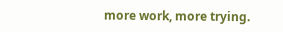more work, more trying.